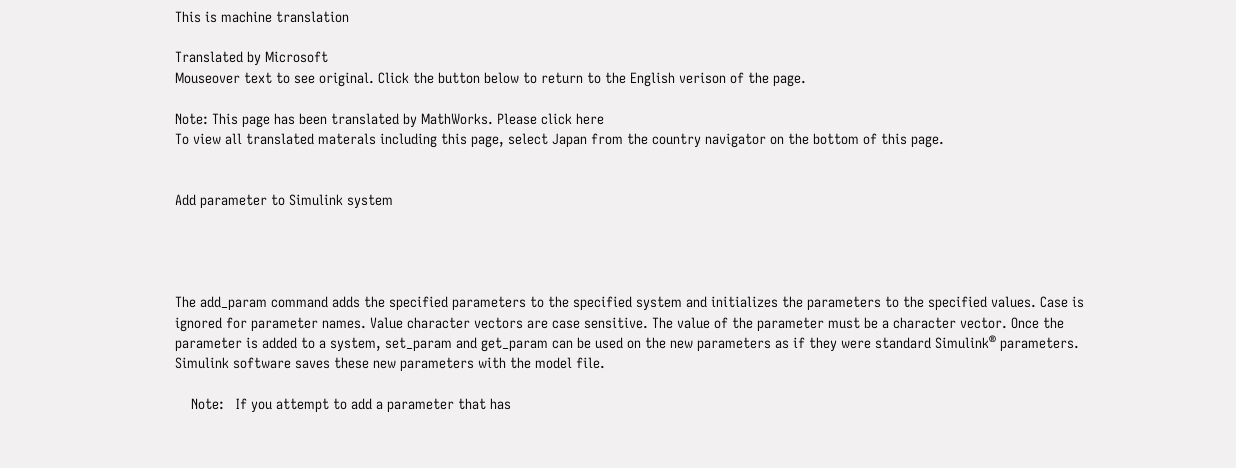This is machine translation

Translated by Microsoft
Mouseover text to see original. Click the button below to return to the English verison of the page.

Note: This page has been translated by MathWorks. Please click here
To view all translated materals including this page, select Japan from the country navigator on the bottom of this page.


Add parameter to Simulink system




The add_param command adds the specified parameters to the specified system and initializes the parameters to the specified values. Case is ignored for parameter names. Value character vectors are case sensitive. The value of the parameter must be a character vector. Once the parameter is added to a system, set_param and get_param can be used on the new parameters as if they were standard Simulink® parameters. Simulink software saves these new parameters with the model file.

    Note:   If you attempt to add a parameter that has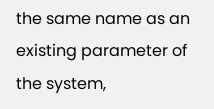the same name as an existing parameter of the system,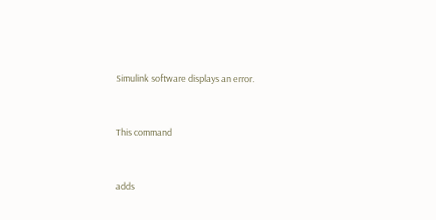Simulink software displays an error.


This command


adds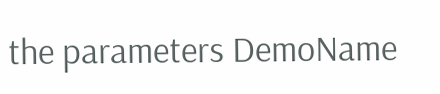the parameters DemoName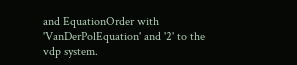and EquationOrder with 'VanDerPolEquation' and '2' to the vdp system.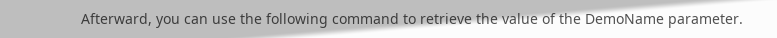Afterward, you can use the following command to retrieve the value of the DemoName parameter.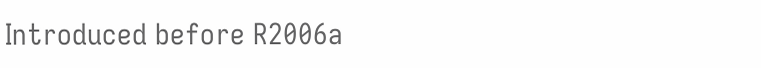Introduced before R2006a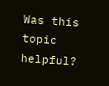Was this topic helpful?